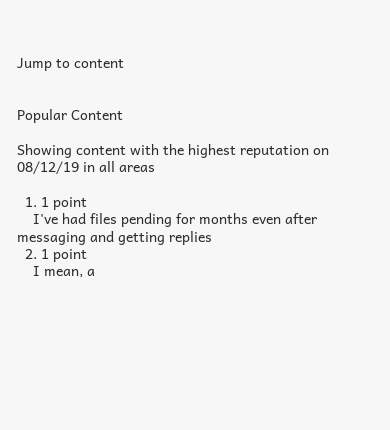Jump to content


Popular Content

Showing content with the highest reputation on 08/12/19 in all areas

  1. 1 point
    I've had files pending for months even after messaging and getting replies
  2. 1 point
    I mean, a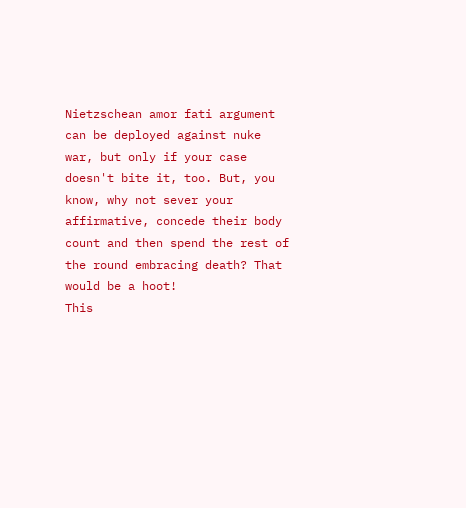Nietzschean amor fati argument can be deployed against nuke war, but only if your case doesn't bite it, too. But, you know, why not sever your affirmative, concede their body count and then spend the rest of the round embracing death? That would be a hoot!
This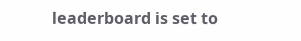leaderboard is set to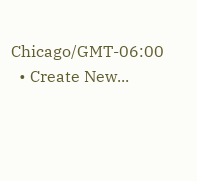Chicago/GMT-06:00
  • Create New...